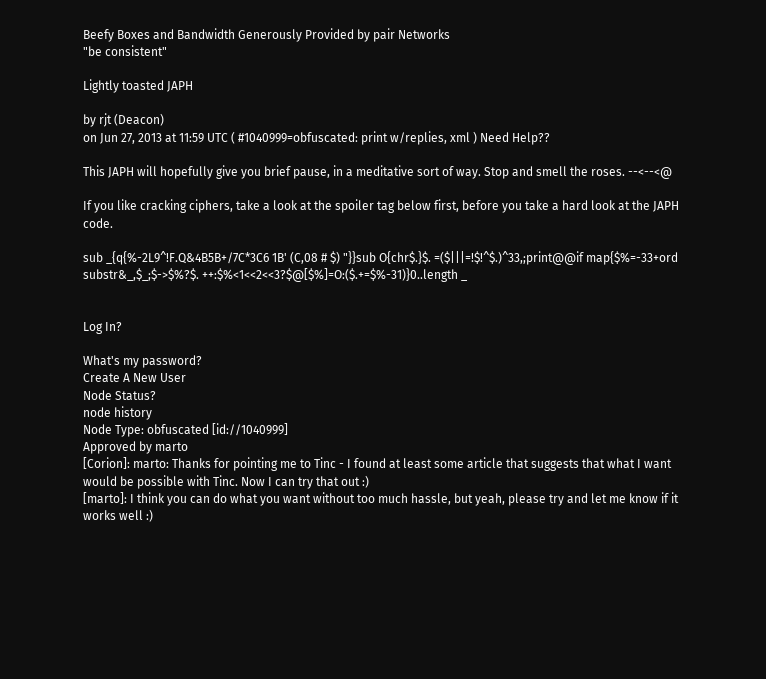Beefy Boxes and Bandwidth Generously Provided by pair Networks
"be consistent"

Lightly toasted JAPH

by rjt (Deacon)
on Jun 27, 2013 at 11:59 UTC ( #1040999=obfuscated: print w/replies, xml ) Need Help??

This JAPH will hopefully give you brief pause, in a meditative sort of way. Stop and smell the roses. --<--<@

If you like cracking ciphers, take a look at the spoiler tag below first, before you take a hard look at the JAPH code.

sub _{q{%-2L9^!F.Q&4B5B+/7C*3C6 1B' (C,08 # $) "}}sub O{chr$.}$. =($|||=!$!^$.)^33,;print@@if map{$%=-33+ord substr&_,$_;$->$%?$. ++:$%<1<<2<<3?$@[$%]=O:($.+=$%-31)}0..length _


Log In?

What's my password?
Create A New User
Node Status?
node history
Node Type: obfuscated [id://1040999]
Approved by marto
[Corion]: marto: Thanks for pointing me to Tinc - I found at least some article that suggests that what I want would be possible with Tinc. Now I can try that out :)
[marto]: I think you can do what you want without too much hassle, but yeah, please try and let me know if it works well :)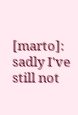[marto]: sadly I've still not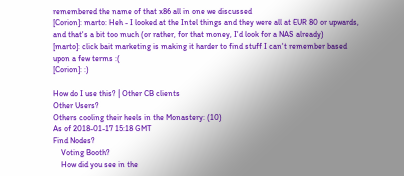remembered the name of that x86 all in one we discussed
[Corion]: marto: Heh - I looked at the Intel things and they were all at EUR 80 or upwards, and that's a bit too much (or rather, for that money, I'd look for a NAS already)
[marto]: click bait marketing is making it harder to find stuff I can't remember based upon a few terms :(
[Corion]: :)

How do I use this? | Other CB clients
Other Users?
Others cooling their heels in the Monastery: (10)
As of 2018-01-17 15:18 GMT
Find Nodes?
    Voting Booth?
    How did you see in the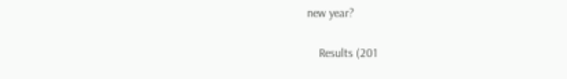new year?

    Results (201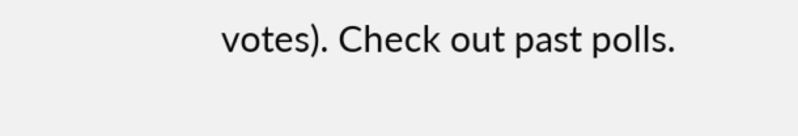votes). Check out past polls.